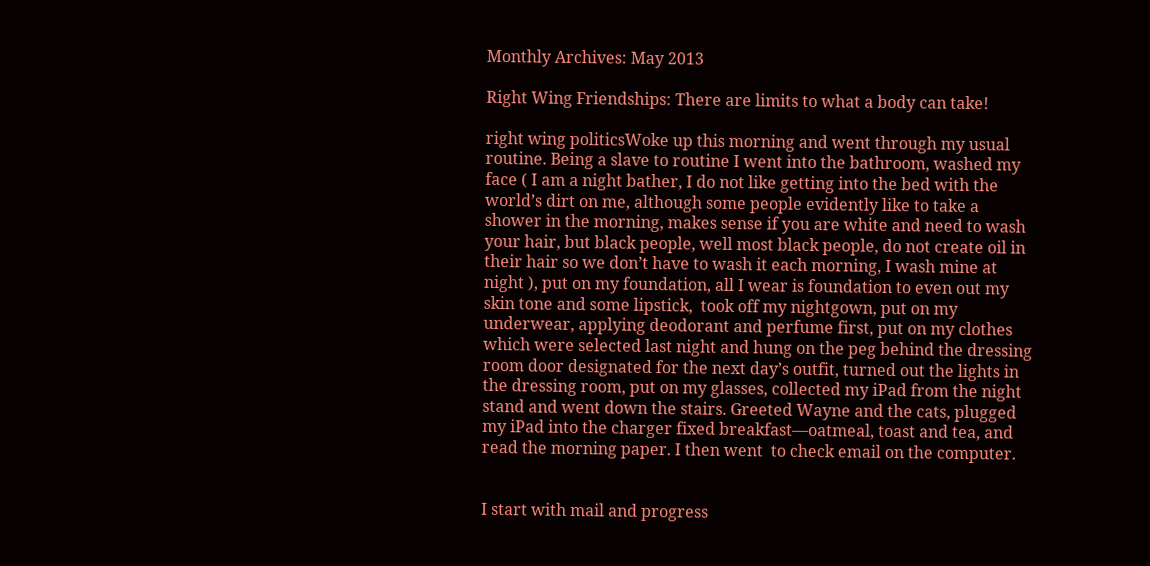Monthly Archives: May 2013

Right Wing Friendships: There are limits to what a body can take!

right wing politicsWoke up this morning and went through my usual routine. Being a slave to routine I went into the bathroom, washed my face ( I am a night bather, I do not like getting into the bed with the world’s dirt on me, although some people evidently like to take a shower in the morning, makes sense if you are white and need to wash your hair, but black people, well most black people, do not create oil in their hair so we don’t have to wash it each morning, I wash mine at night ), put on my foundation, all I wear is foundation to even out my skin tone and some lipstick,  took off my nightgown, put on my underwear, applying deodorant and perfume first, put on my clothes which were selected last night and hung on the peg behind the dressing room door designated for the next day’s outfit, turned out the lights in the dressing room, put on my glasses, collected my iPad from the night stand and went down the stairs. Greeted Wayne and the cats, plugged my iPad into the charger fixed breakfast—oatmeal, toast and tea, and read the morning paper. I then went  to check email on the computer.


I start with mail and progress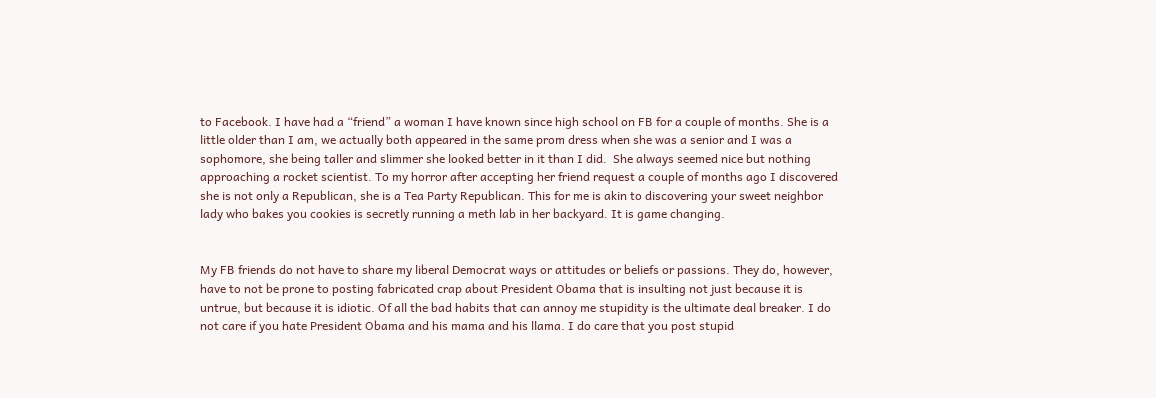to Facebook. I have had a “friend” a woman I have known since high school on FB for a couple of months. She is a little older than I am, we actually both appeared in the same prom dress when she was a senior and I was a sophomore, she being taller and slimmer she looked better in it than I did.  She always seemed nice but nothing approaching a rocket scientist. To my horror after accepting her friend request a couple of months ago I discovered she is not only a Republican, she is a Tea Party Republican. This for me is akin to discovering your sweet neighbor lady who bakes you cookies is secretly running a meth lab in her backyard. It is game changing.


My FB friends do not have to share my liberal Democrat ways or attitudes or beliefs or passions. They do, however, have to not be prone to posting fabricated crap about President Obama that is insulting not just because it is untrue, but because it is idiotic. Of all the bad habits that can annoy me stupidity is the ultimate deal breaker. I do not care if you hate President Obama and his mama and his llama. I do care that you post stupid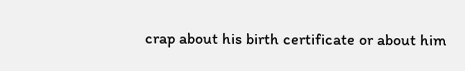crap about his birth certificate or about him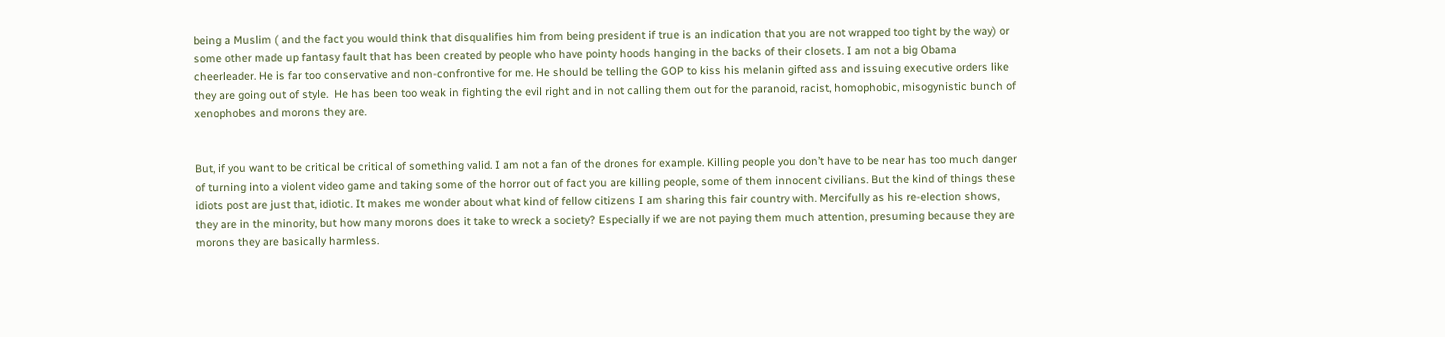being a Muslim ( and the fact you would think that disqualifies him from being president if true is an indication that you are not wrapped too tight by the way) or some other made up fantasy fault that has been created by people who have pointy hoods hanging in the backs of their closets. I am not a big Obama cheerleader. He is far too conservative and non-confrontive for me. He should be telling the GOP to kiss his melanin gifted ass and issuing executive orders like  they are going out of style.  He has been too weak in fighting the evil right and in not calling them out for the paranoid, racist, homophobic, misogynistic bunch of xenophobes and morons they are.


But, if you want to be critical be critical of something valid. I am not a fan of the drones for example. Killing people you don’t have to be near has too much danger of turning into a violent video game and taking some of the horror out of fact you are killing people, some of them innocent civilians. But the kind of things these idiots post are just that, idiotic. It makes me wonder about what kind of fellow citizens I am sharing this fair country with. Mercifully as his re-election shows, they are in the minority, but how many morons does it take to wreck a society? Especially if we are not paying them much attention, presuming because they are morons they are basically harmless.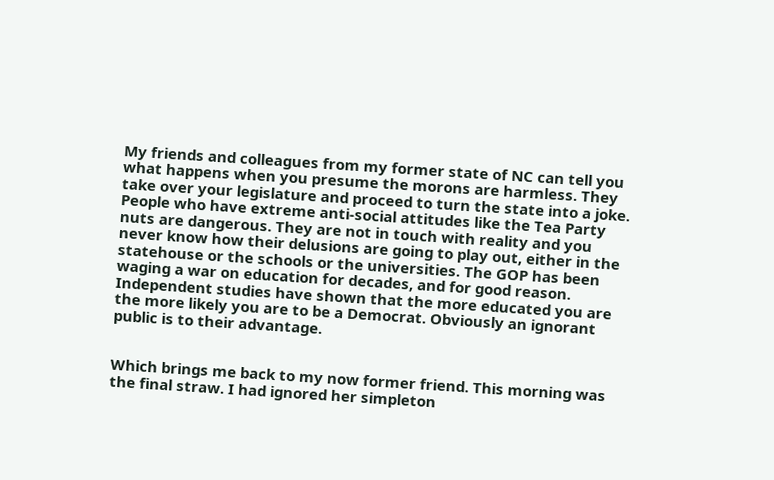My friends and colleagues from my former state of NC can tell you what happens when you presume the morons are harmless. They take over your legislature and proceed to turn the state into a joke. People who have extreme anti-social attitudes like the Tea Party nuts are dangerous. They are not in touch with reality and you never know how their delusions are going to play out, either in the statehouse or the schools or the universities. The GOP has been waging a war on education for decades, and for good reason. Independent studies have shown that the more educated you are the more likely you are to be a Democrat. Obviously an ignorant public is to their advantage.


Which brings me back to my now former friend. This morning was the final straw. I had ignored her simpleton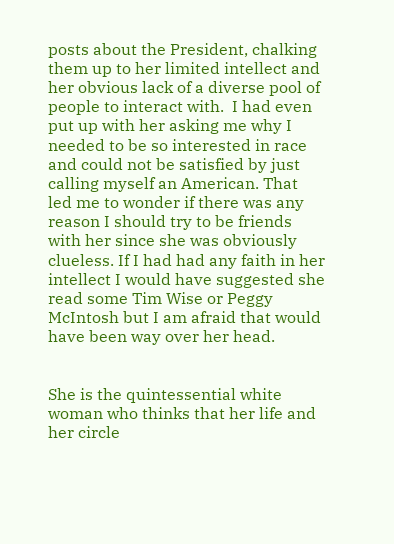posts about the President, chalking them up to her limited intellect and her obvious lack of a diverse pool of people to interact with.  I had even put up with her asking me why I needed to be so interested in race and could not be satisfied by just calling myself an American. That led me to wonder if there was any reason I should try to be friends with her since she was obviously clueless. If I had had any faith in her intellect I would have suggested she read some Tim Wise or Peggy McIntosh but I am afraid that would have been way over her head.


She is the quintessential white woman who thinks that her life and her circle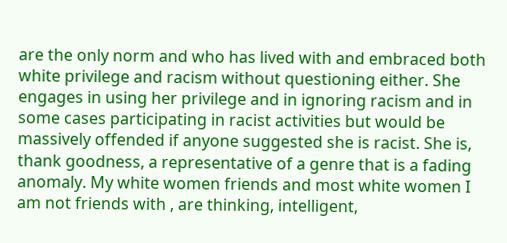are the only norm and who has lived with and embraced both white privilege and racism without questioning either. She engages in using her privilege and in ignoring racism and in some cases participating in racist activities but would be massively offended if anyone suggested she is racist. She is, thank goodness, a representative of a genre that is a fading anomaly. My white women friends and most white women I am not friends with , are thinking, intelligent,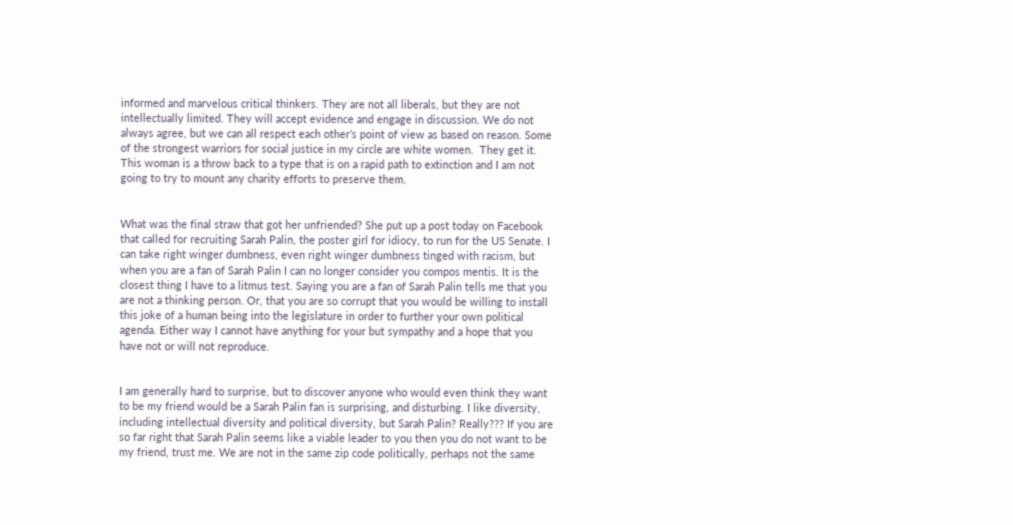informed and marvelous critical thinkers. They are not all liberals, but they are not intellectually limited. They will accept evidence and engage in discussion. We do not always agree, but we can all respect each other’s point of view as based on reason. Some of the strongest warriors for social justice in my circle are white women.  They get it. This woman is a throw back to a type that is on a rapid path to extinction and I am not going to try to mount any charity efforts to preserve them.


What was the final straw that got her unfriended? She put up a post today on Facebook that called for recruiting Sarah Palin, the poster girl for idiocy, to run for the US Senate. I can take right winger dumbness, even right winger dumbness tinged with racism, but when you are a fan of Sarah Palin I can no longer consider you compos mentis. It is the closest thing I have to a litmus test. Saying you are a fan of Sarah Palin tells me that you are not a thinking person. Or, that you are so corrupt that you would be willing to install this joke of a human being into the legislature in order to further your own political agenda. Either way I cannot have anything for your but sympathy and a hope that you have not or will not reproduce.


I am generally hard to surprise, but to discover anyone who would even think they want to be my friend would be a Sarah Palin fan is surprising, and disturbing. I like diversity, including intellectual diversity and political diversity, but Sarah Palin? Really??? If you are so far right that Sarah Palin seems like a viable leader to you then you do not want to be my friend, trust me. We are not in the same zip code politically, perhaps not the same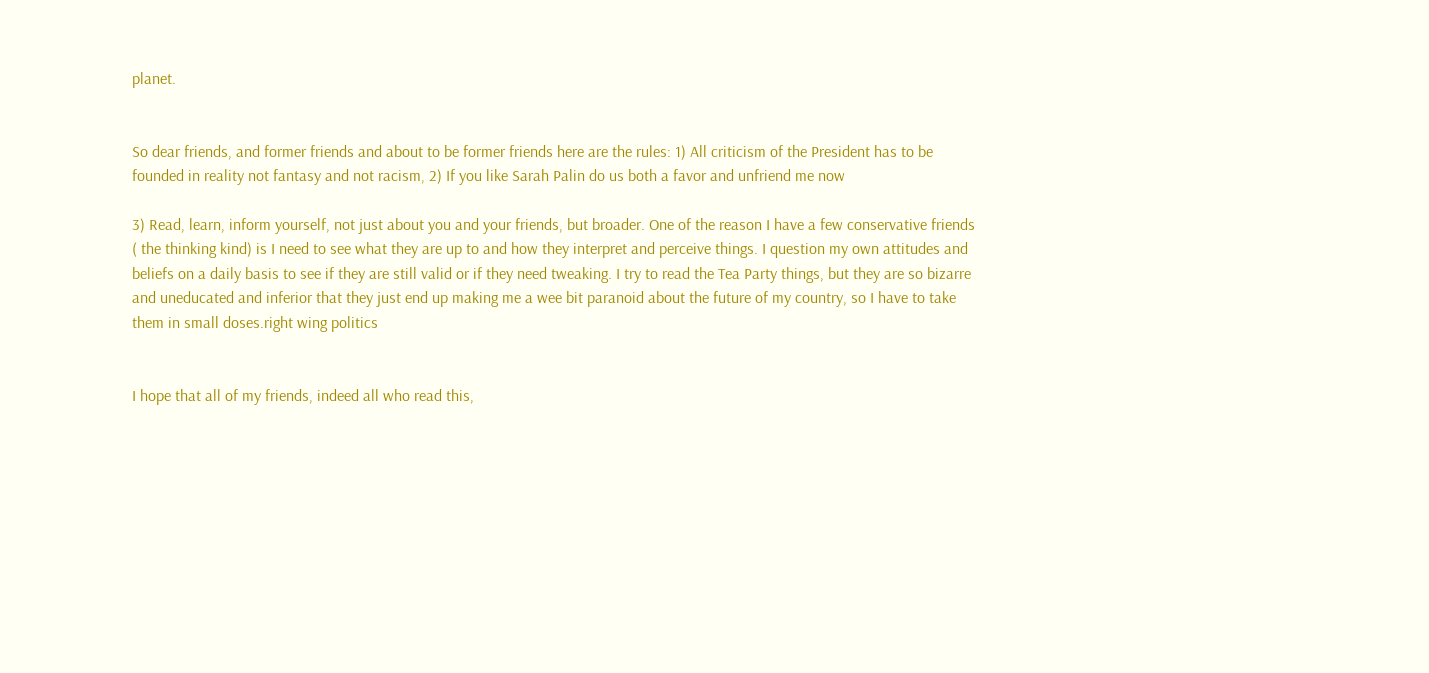planet.


So dear friends, and former friends and about to be former friends here are the rules: 1) All criticism of the President has to be founded in reality not fantasy and not racism, 2) If you like Sarah Palin do us both a favor and unfriend me now

3) Read, learn, inform yourself, not just about you and your friends, but broader. One of the reason I have a few conservative friends ( the thinking kind) is I need to see what they are up to and how they interpret and perceive things. I question my own attitudes and beliefs on a daily basis to see if they are still valid or if they need tweaking. I try to read the Tea Party things, but they are so bizarre and uneducated and inferior that they just end up making me a wee bit paranoid about the future of my country, so I have to take them in small doses.right wing politics


I hope that all of my friends, indeed all who read this,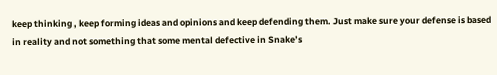keep thinking , keep forming ideas and opinions and keep defending them. Just make sure your defense is based in reality and not something that some mental defective in Snake’s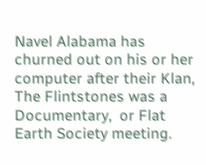Navel Alabama has churned out on his or her computer after their Klan, The Flintstones was a Documentary,  or Flat Earth Society meeting.